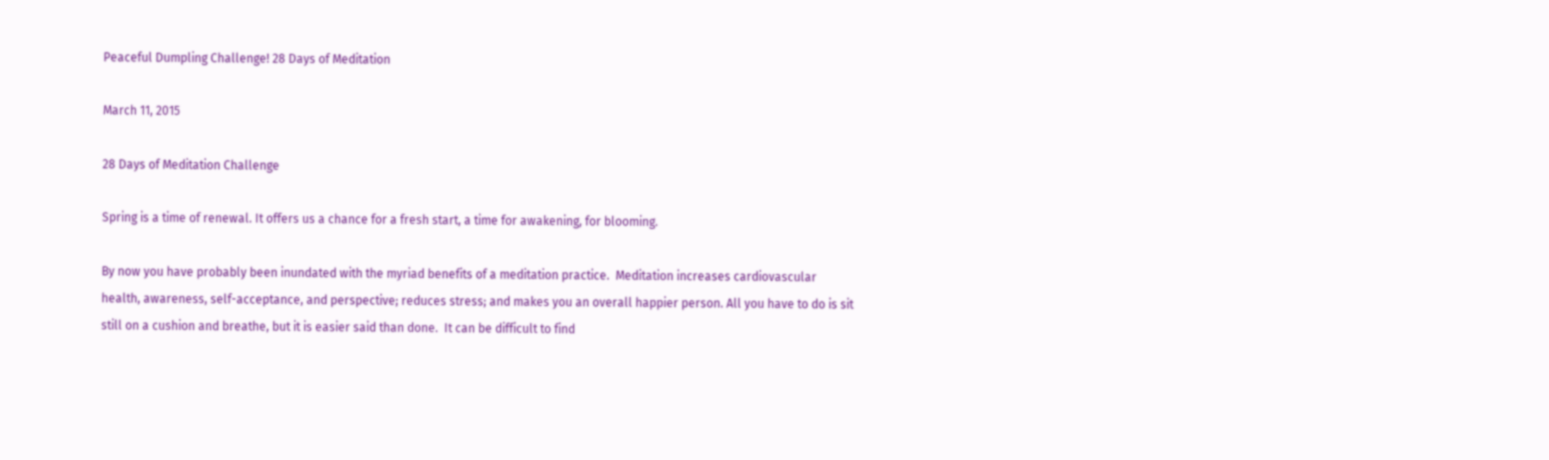Peaceful Dumpling Challenge! 28 Days of Meditation

March 11, 2015

28 Days of Meditation Challenge

Spring is a time of renewal. It offers us a chance for a fresh start, a time for awakening, for blooming.

By now you have probably been inundated with the myriad benefits of a meditation practice.  Meditation increases cardiovascular health, awareness, self-acceptance, and perspective; reduces stress; and makes you an overall happier person. All you have to do is sit still on a cushion and breathe, but it is easier said than done.  It can be difficult to find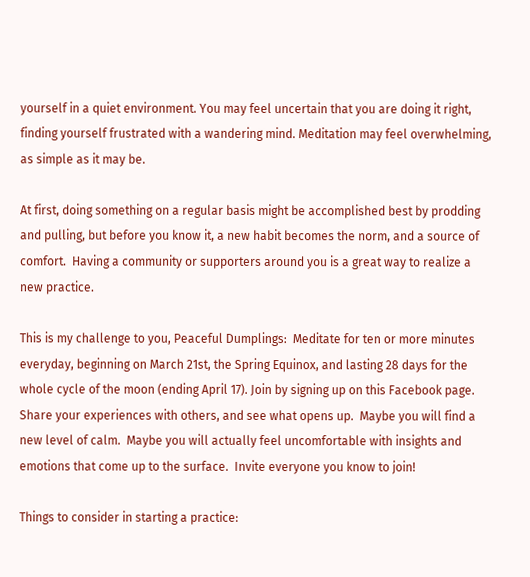yourself in a quiet environment. You may feel uncertain that you are doing it right, finding yourself frustrated with a wandering mind. Meditation may feel overwhelming, as simple as it may be.

At first, doing something on a regular basis might be accomplished best by prodding and pulling, but before you know it, a new habit becomes the norm, and a source of comfort.  Having a community or supporters around you is a great way to realize a new practice.

This is my challenge to you, Peaceful Dumplings:  Meditate for ten or more minutes everyday, beginning on March 21st, the Spring Equinox, and lasting 28 days for the whole cycle of the moon (ending April 17). Join by signing up on this Facebook page.  Share your experiences with others, and see what opens up.  Maybe you will find a new level of calm.  Maybe you will actually feel uncomfortable with insights and emotions that come up to the surface.  Invite everyone you know to join!

Things to consider in starting a practice: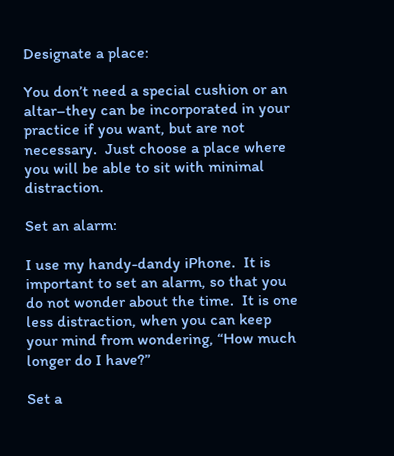Designate a place:

You don’t need a special cushion or an altar–they can be incorporated in your practice if you want, but are not necessary.  Just choose a place where you will be able to sit with minimal distraction.

Set an alarm:

I use my handy-dandy iPhone.  It is important to set an alarm, so that you do not wonder about the time.  It is one less distraction, when you can keep your mind from wondering, “How much longer do I have?”

Set a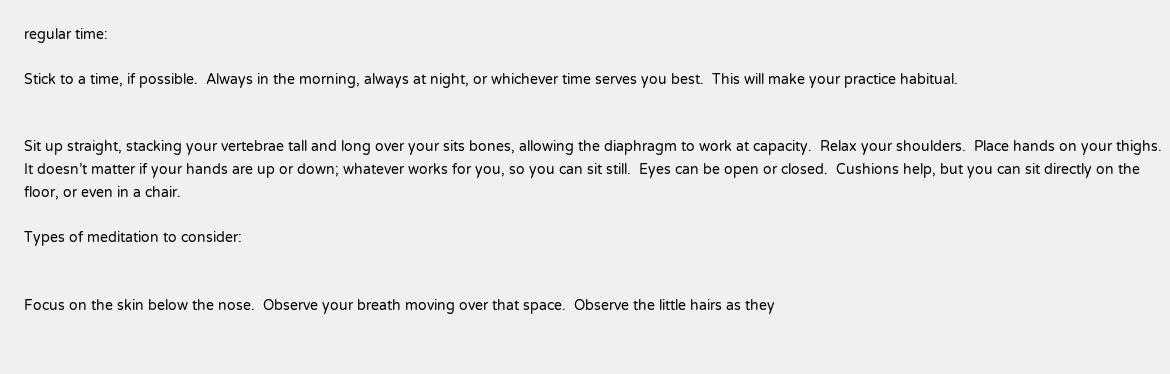regular time:

Stick to a time, if possible.  Always in the morning, always at night, or whichever time serves you best.  This will make your practice habitual.


Sit up straight, stacking your vertebrae tall and long over your sits bones, allowing the diaphragm to work at capacity.  Relax your shoulders.  Place hands on your thighs.  It doesn’t matter if your hands are up or down; whatever works for you, so you can sit still.  Eyes can be open or closed.  Cushions help, but you can sit directly on the floor, or even in a chair.

Types of meditation to consider:


Focus on the skin below the nose.  Observe your breath moving over that space.  Observe the little hairs as they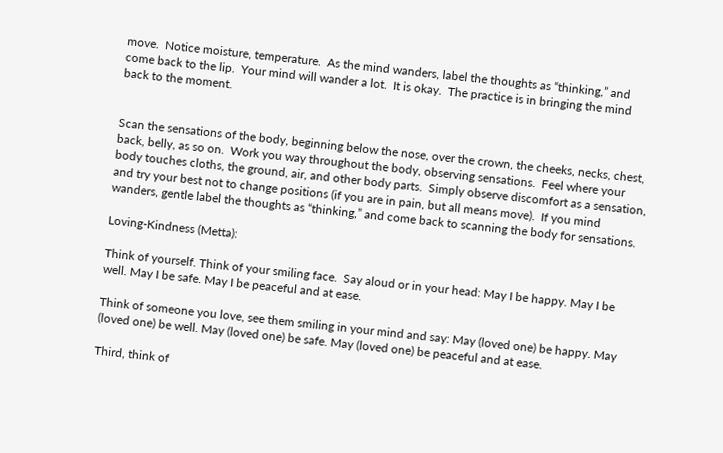move.  Notice moisture, temperature.  As the mind wanders, label the thoughts as “thinking,” and come back to the lip.  Your mind will wander a lot.  It is okay.  The practice is in bringing the mind back to the moment.


Scan the sensations of the body, beginning below the nose, over the crown, the cheeks, necks, chest, back, belly, as so on.  Work you way throughout the body, observing sensations.  Feel where your body touches cloths, the ground, air, and other body parts.  Simply observe discomfort as a sensation, and try your best not to change positions (if you are in pain, but all means move).  If you mind wanders, gentle label the thoughts as “thinking,” and come back to scanning the body for sensations.

Loving-Kindness (Metta):

Think of yourself. Think of your smiling face.  Say aloud or in your head: May I be happy. May I be well. May I be safe. May I be peaceful and at ease.

Think of someone you love, see them smiling in your mind and say: May (loved one) be happy. May (loved one) be well. May (loved one) be safe. May (loved one) be peaceful and at ease.

Third, think of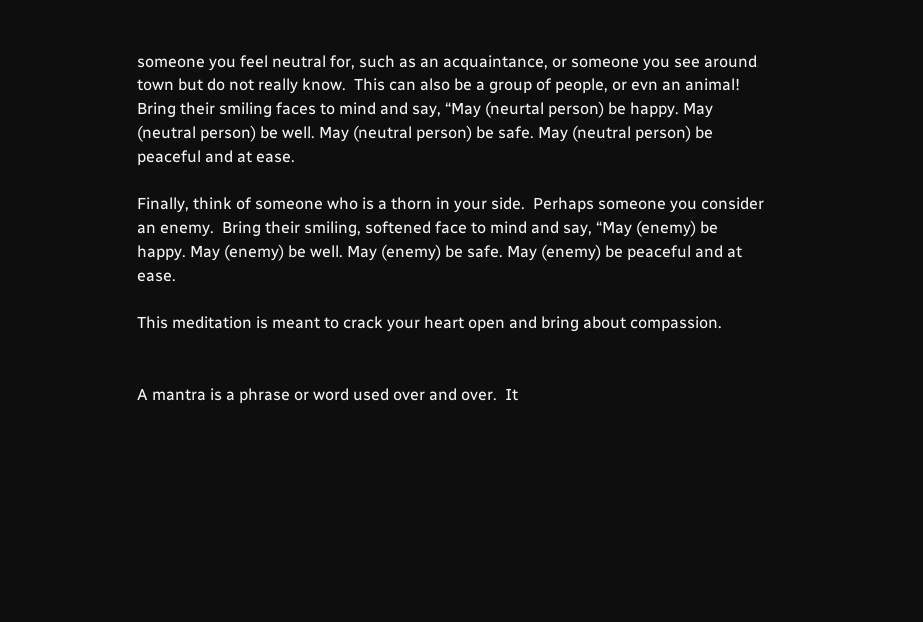someone you feel neutral for, such as an acquaintance, or someone you see around town but do not really know.  This can also be a group of people, or evn an animal!  Bring their smiling faces to mind and say, “May (neurtal person) be happy. May (neutral person) be well. May (neutral person) be safe. May (neutral person) be peaceful and at ease.

Finally, think of someone who is a thorn in your side.  Perhaps someone you consider an enemy.  Bring their smiling, softened face to mind and say, “May (enemy) be happy. May (enemy) be well. May (enemy) be safe. May (enemy) be peaceful and at ease.

This meditation is meant to crack your heart open and bring about compassion.


A mantra is a phrase or word used over and over.  It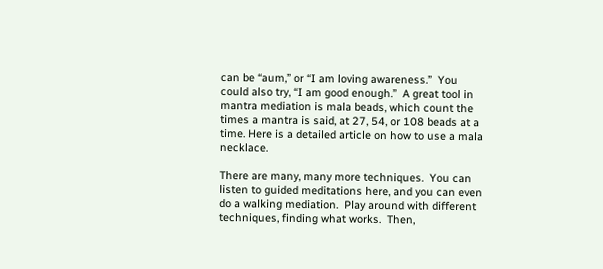can be “aum,” or “I am loving awareness.”  You could also try, “I am good enough.”  A great tool in mantra mediation is mala beads, which count the times a mantra is said, at 27, 54, or 108 beads at a time. Here is a detailed article on how to use a mala necklace.

There are many, many more techniques.  You can listen to guided meditations here, and you can even do a walking mediation.  Play around with different techniques, finding what works.  Then,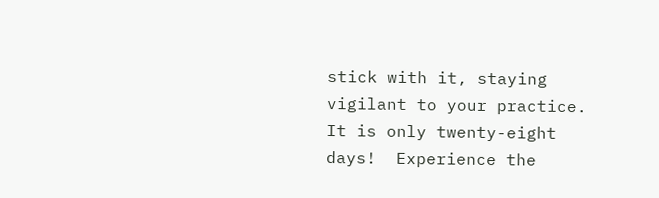stick with it, staying vigilant to your practice.  It is only twenty-eight days!  Experience the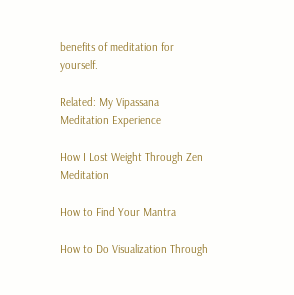benefits of meditation for yourself.

Related: My Vipassana Meditation Experience

How I Lost Weight Through Zen Meditation

How to Find Your Mantra

How to Do Visualization Through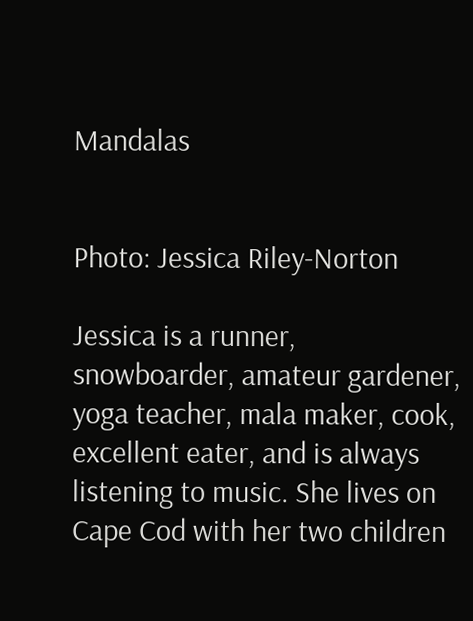Mandalas


Photo: Jessica Riley-Norton

Jessica is a runner, snowboarder, amateur gardener, yoga teacher, mala maker, cook, excellent eater, and is always listening to music. She lives on Cape Cod with her two children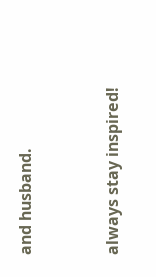and husband.


always stay inspired!